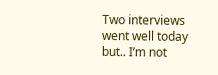Two interviews went well today but.. I’m not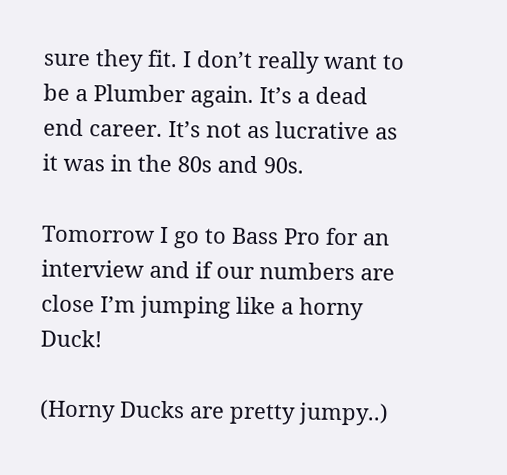sure they fit. I don’t really want to be a Plumber again. It’s a dead end career. It’s not as lucrative as it was in the 80s and 90s.

Tomorrow I go to Bass Pro for an interview and if our numbers are close I’m jumping like a horny Duck!

(Horny Ducks are pretty jumpy..)